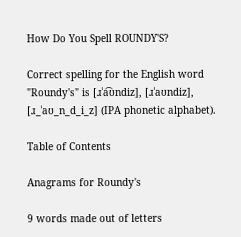How Do You Spell ROUNDY'S?

Correct spelling for the English word "Roundy's" is [ɹˈa͡ʊndiz], [ɹˈaʊndiz], [ɹ_ˈaʊ_n_d_i_z] (IPA phonetic alphabet).

Table of Contents

Anagrams for Roundy's

9 words made out of letters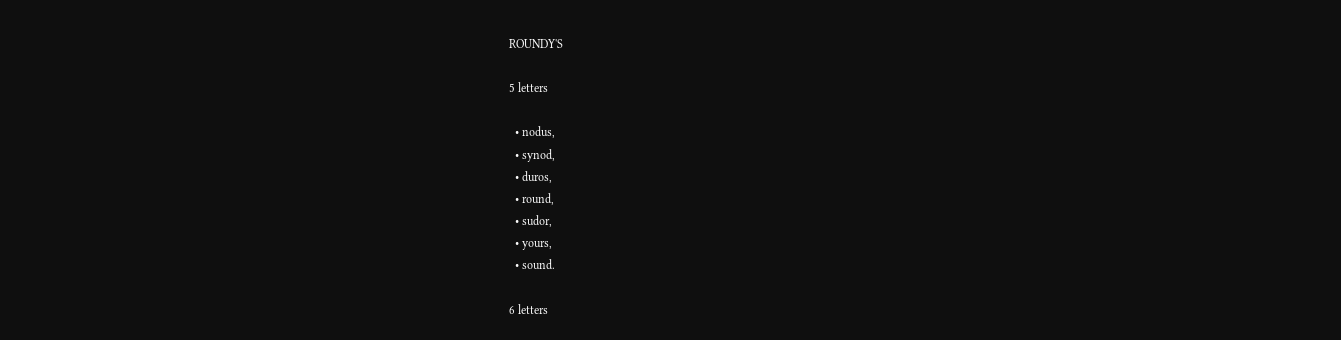ROUNDY'S

5 letters

  • nodus,
  • synod,
  • duros,
  • round,
  • sudor,
  • yours,
  • sound.

6 letters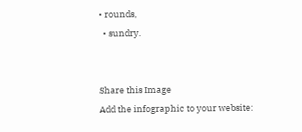• rounds,
  • sundry.


Share this Image
Add the infographic to your website: